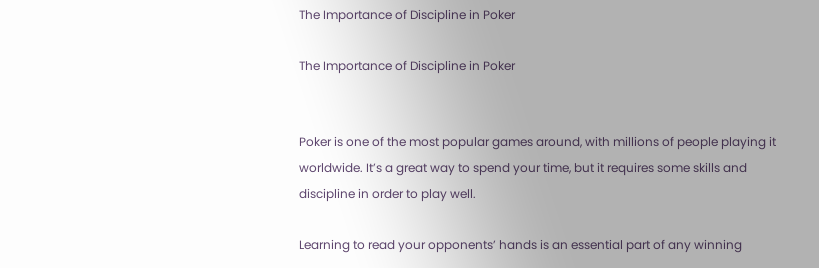The Importance of Discipline in Poker

The Importance of Discipline in Poker


Poker is one of the most popular games around, with millions of people playing it worldwide. It’s a great way to spend your time, but it requires some skills and discipline in order to play well.

Learning to read your opponents’ hands is an essential part of any winning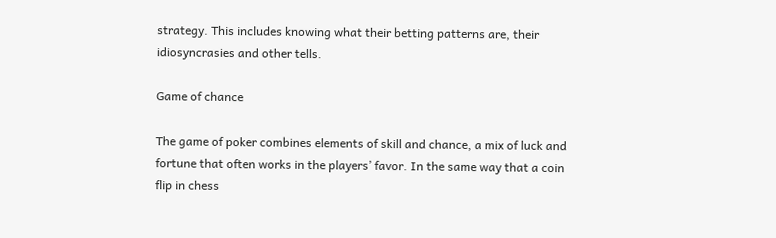strategy. This includes knowing what their betting patterns are, their idiosyncrasies and other tells.

Game of chance

The game of poker combines elements of skill and chance, a mix of luck and fortune that often works in the players’ favor. In the same way that a coin flip in chess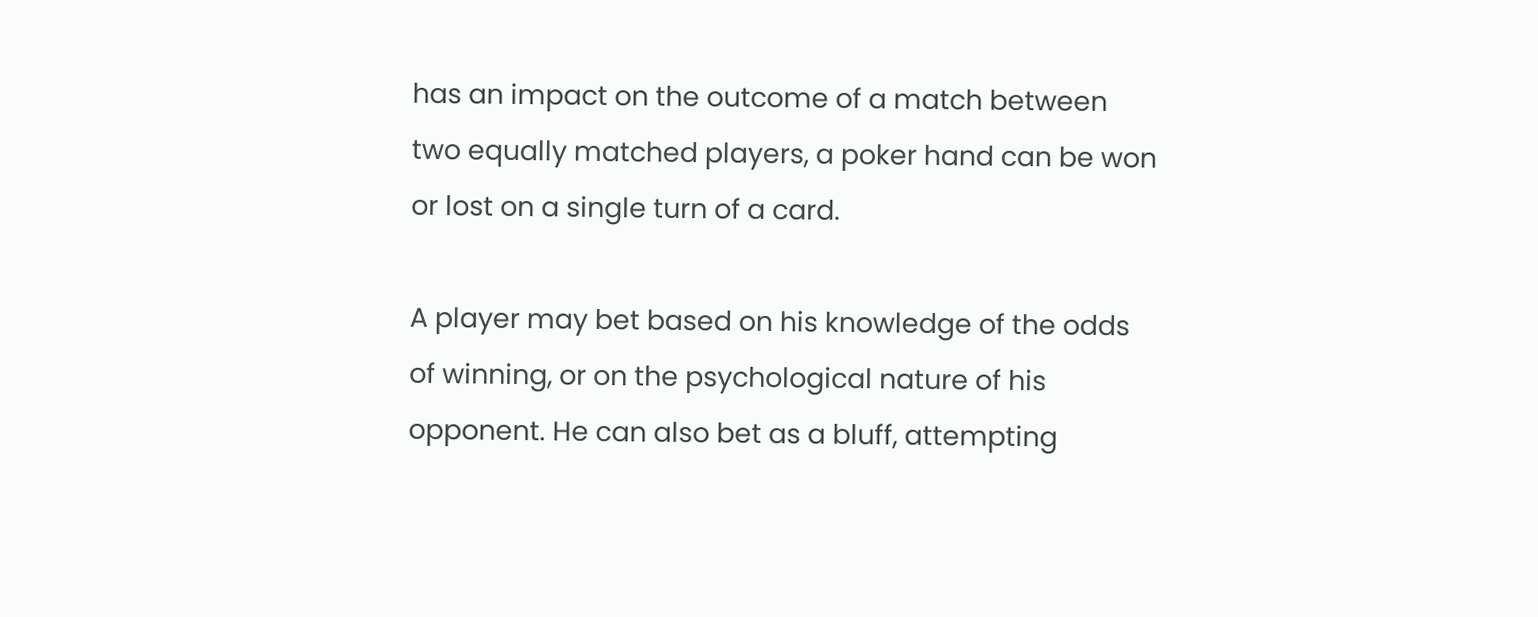has an impact on the outcome of a match between two equally matched players, a poker hand can be won or lost on a single turn of a card.

A player may bet based on his knowledge of the odds of winning, or on the psychological nature of his opponent. He can also bet as a bluff, attempting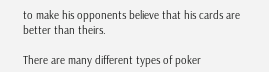to make his opponents believe that his cards are better than theirs.

There are many different types of poker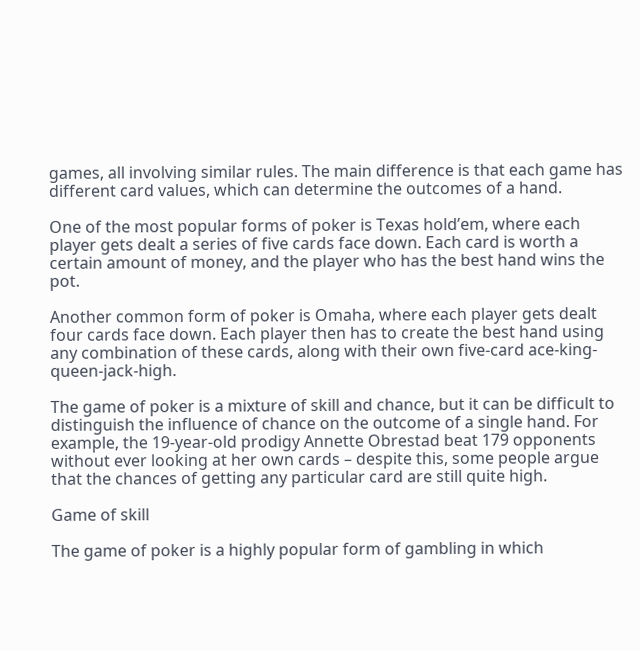games, all involving similar rules. The main difference is that each game has different card values, which can determine the outcomes of a hand.

One of the most popular forms of poker is Texas hold’em, where each player gets dealt a series of five cards face down. Each card is worth a certain amount of money, and the player who has the best hand wins the pot.

Another common form of poker is Omaha, where each player gets dealt four cards face down. Each player then has to create the best hand using any combination of these cards, along with their own five-card ace-king-queen-jack-high.

The game of poker is a mixture of skill and chance, but it can be difficult to distinguish the influence of chance on the outcome of a single hand. For example, the 19-year-old prodigy Annette Obrestad beat 179 opponents without ever looking at her own cards – despite this, some people argue that the chances of getting any particular card are still quite high.

Game of skill

The game of poker is a highly popular form of gambling in which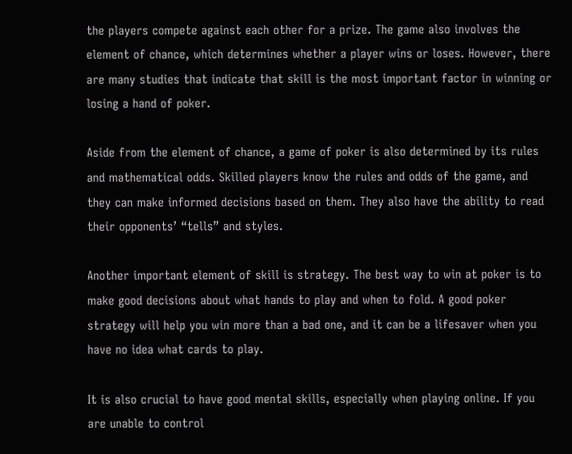the players compete against each other for a prize. The game also involves the element of chance, which determines whether a player wins or loses. However, there are many studies that indicate that skill is the most important factor in winning or losing a hand of poker.

Aside from the element of chance, a game of poker is also determined by its rules and mathematical odds. Skilled players know the rules and odds of the game, and they can make informed decisions based on them. They also have the ability to read their opponents’ “tells” and styles.

Another important element of skill is strategy. The best way to win at poker is to make good decisions about what hands to play and when to fold. A good poker strategy will help you win more than a bad one, and it can be a lifesaver when you have no idea what cards to play.

It is also crucial to have good mental skills, especially when playing online. If you are unable to control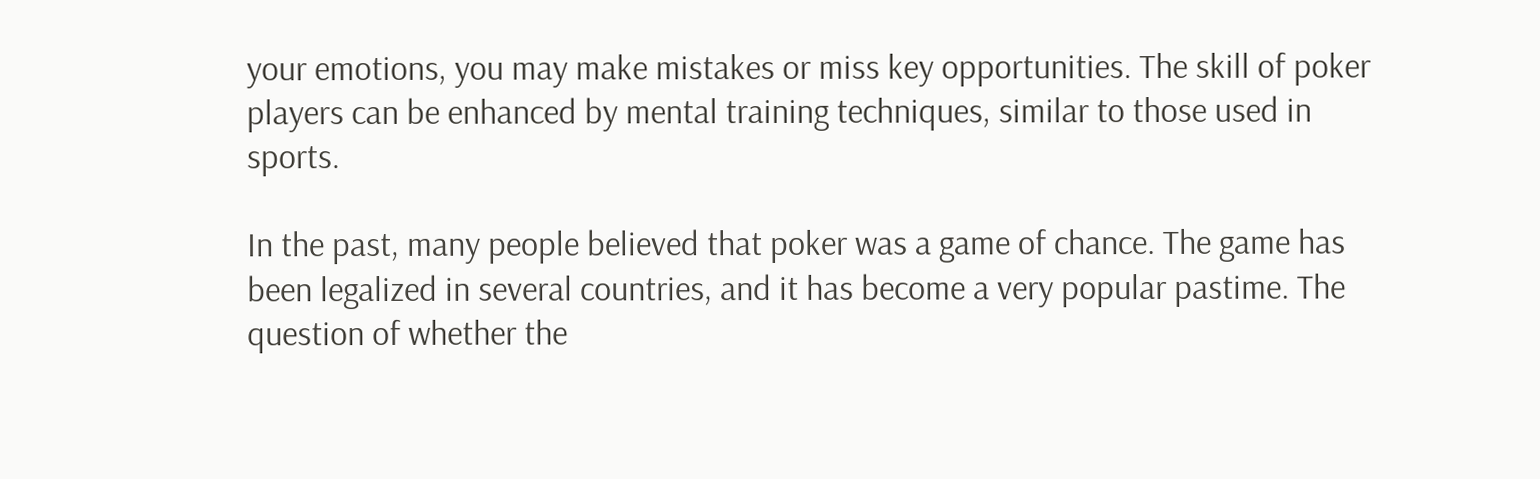your emotions, you may make mistakes or miss key opportunities. The skill of poker players can be enhanced by mental training techniques, similar to those used in sports.

In the past, many people believed that poker was a game of chance. The game has been legalized in several countries, and it has become a very popular pastime. The question of whether the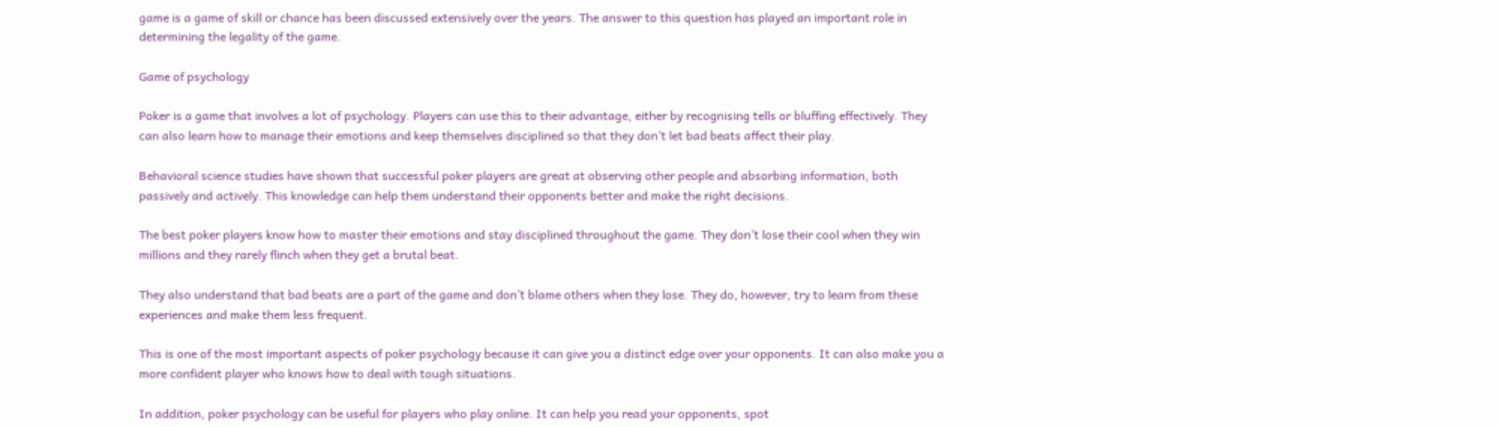game is a game of skill or chance has been discussed extensively over the years. The answer to this question has played an important role in determining the legality of the game.

Game of psychology

Poker is a game that involves a lot of psychology. Players can use this to their advantage, either by recognising tells or bluffing effectively. They can also learn how to manage their emotions and keep themselves disciplined so that they don’t let bad beats affect their play.

Behavioral science studies have shown that successful poker players are great at observing other people and absorbing information, both passively and actively. This knowledge can help them understand their opponents better and make the right decisions.

The best poker players know how to master their emotions and stay disciplined throughout the game. They don’t lose their cool when they win millions and they rarely flinch when they get a brutal beat.

They also understand that bad beats are a part of the game and don’t blame others when they lose. They do, however, try to learn from these experiences and make them less frequent.

This is one of the most important aspects of poker psychology because it can give you a distinct edge over your opponents. It can also make you a more confident player who knows how to deal with tough situations.

In addition, poker psychology can be useful for players who play online. It can help you read your opponents, spot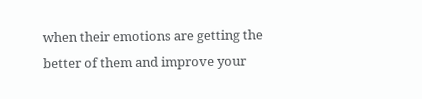when their emotions are getting the better of them and improve your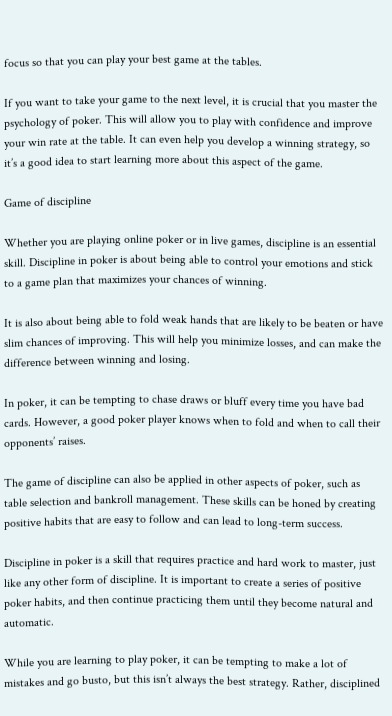focus so that you can play your best game at the tables.

If you want to take your game to the next level, it is crucial that you master the psychology of poker. This will allow you to play with confidence and improve your win rate at the table. It can even help you develop a winning strategy, so it’s a good idea to start learning more about this aspect of the game.

Game of discipline

Whether you are playing online poker or in live games, discipline is an essential skill. Discipline in poker is about being able to control your emotions and stick to a game plan that maximizes your chances of winning.

It is also about being able to fold weak hands that are likely to be beaten or have slim chances of improving. This will help you minimize losses, and can make the difference between winning and losing.

In poker, it can be tempting to chase draws or bluff every time you have bad cards. However, a good poker player knows when to fold and when to call their opponents’ raises.

The game of discipline can also be applied in other aspects of poker, such as table selection and bankroll management. These skills can be honed by creating positive habits that are easy to follow and can lead to long-term success.

Discipline in poker is a skill that requires practice and hard work to master, just like any other form of discipline. It is important to create a series of positive poker habits, and then continue practicing them until they become natural and automatic.

While you are learning to play poker, it can be tempting to make a lot of mistakes and go busto, but this isn’t always the best strategy. Rather, disciplined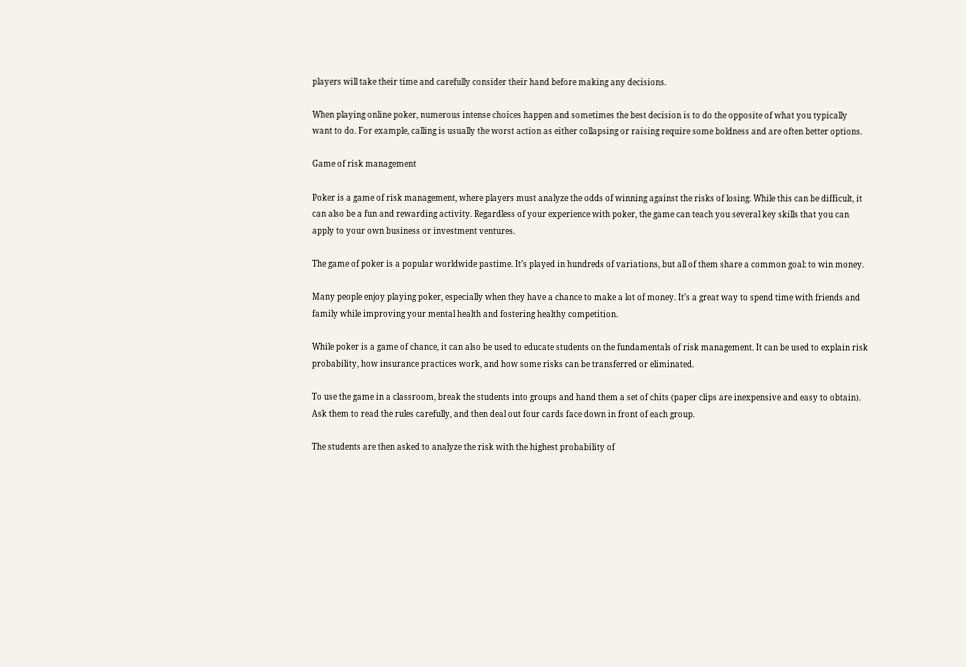players will take their time and carefully consider their hand before making any decisions.

When playing online poker, numerous intense choices happen and sometimes the best decision is to do the opposite of what you typically want to do. For example, calling is usually the worst action as either collapsing or raising require some boldness and are often better options.

Game of risk management

Poker is a game of risk management, where players must analyze the odds of winning against the risks of losing. While this can be difficult, it can also be a fun and rewarding activity. Regardless of your experience with poker, the game can teach you several key skills that you can apply to your own business or investment ventures.

The game of poker is a popular worldwide pastime. It’s played in hundreds of variations, but all of them share a common goal: to win money.

Many people enjoy playing poker, especially when they have a chance to make a lot of money. It’s a great way to spend time with friends and family while improving your mental health and fostering healthy competition.

While poker is a game of chance, it can also be used to educate students on the fundamentals of risk management. It can be used to explain risk probability, how insurance practices work, and how some risks can be transferred or eliminated.

To use the game in a classroom, break the students into groups and hand them a set of chits (paper clips are inexpensive and easy to obtain). Ask them to read the rules carefully, and then deal out four cards face down in front of each group.

The students are then asked to analyze the risk with the highest probability of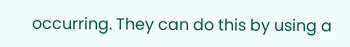occurring. They can do this by using a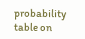probability table on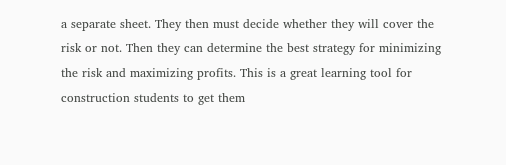a separate sheet. They then must decide whether they will cover the risk or not. Then they can determine the best strategy for minimizing the risk and maximizing profits. This is a great learning tool for construction students to get them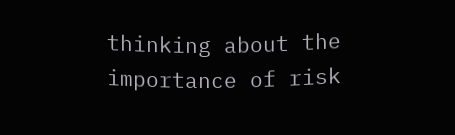thinking about the importance of risk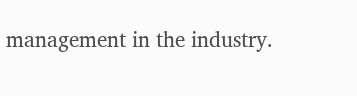management in the industry.